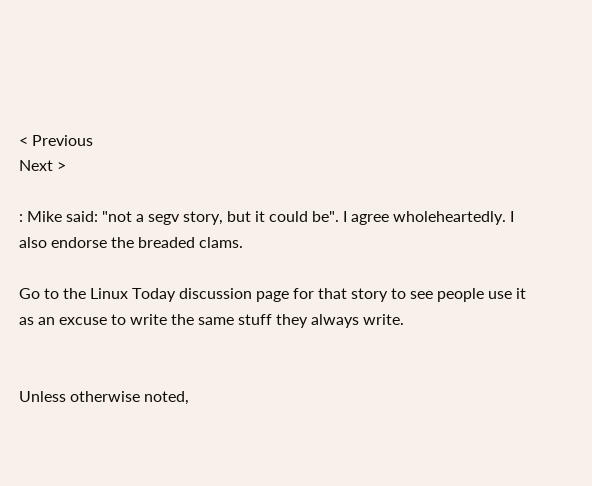< Previous
Next >

: Mike said: "not a segv story, but it could be". I agree wholeheartedly. I also endorse the breaded clams.

Go to the Linux Today discussion page for that story to see people use it as an excuse to write the same stuff they always write.


Unless otherwise noted,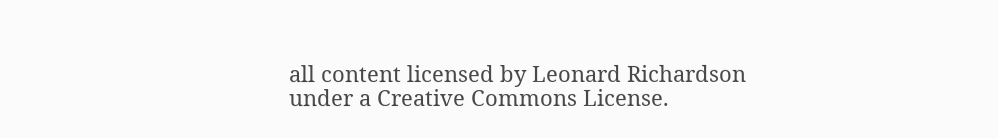all content licensed by Leonard Richardson
under a Creative Commons License.